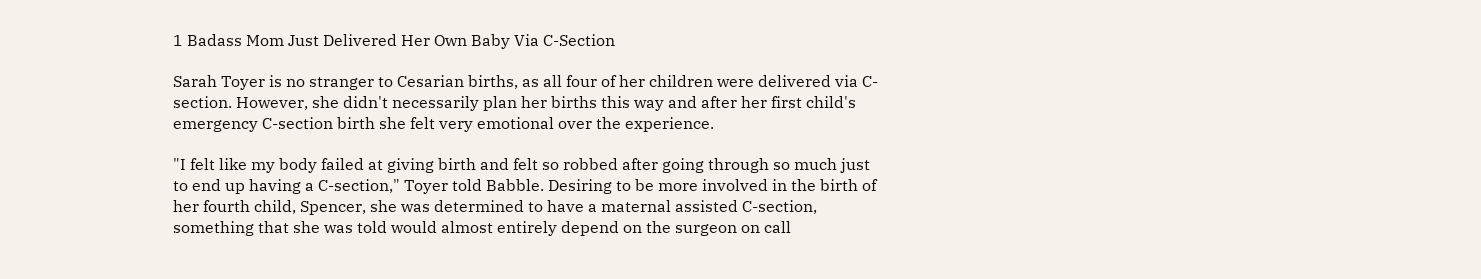1 Badass Mom Just Delivered Her Own Baby Via C-Section

Sarah Toyer is no stranger to Cesarian births, as all four of her children were delivered via C-section. However, she didn't necessarily plan her births this way and after her first child's emergency C-section birth she felt very emotional over the experience.

"I felt like my body failed at giving birth and felt so robbed after going through so much just to end up having a C-section," Toyer told Babble. Desiring to be more involved in the birth of her fourth child, Spencer, she was determined to have a maternal assisted C-section, something that she was told would almost entirely depend on the surgeon on call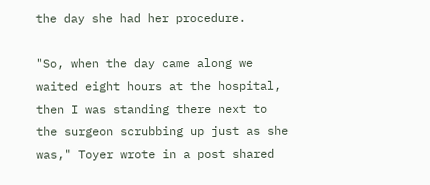the day she had her procedure.

"So, when the day came along we waited eight hours at the hospital, then I was standing there next to the surgeon scrubbing up just as she was," Toyer wrote in a post shared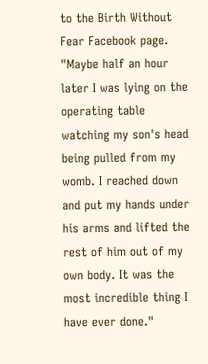to the Birth Without Fear Facebook page. "Maybe half an hour later I was lying on the operating table watching my son's head being pulled from my womb. I reached down and put my hands under his arms and lifted the rest of him out of my own body. It was the most incredible thing I have ever done."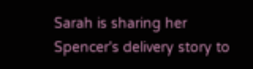Sarah is sharing her Spencer's delivery story to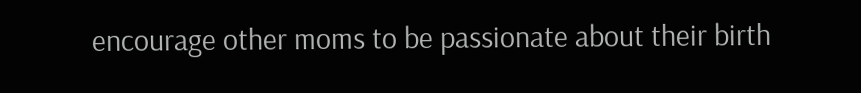encourage other moms to be passionate about their birth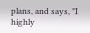plans, and says, "I highly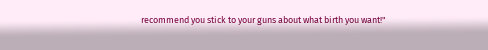recommend you stick to your guns about what birth you want!"